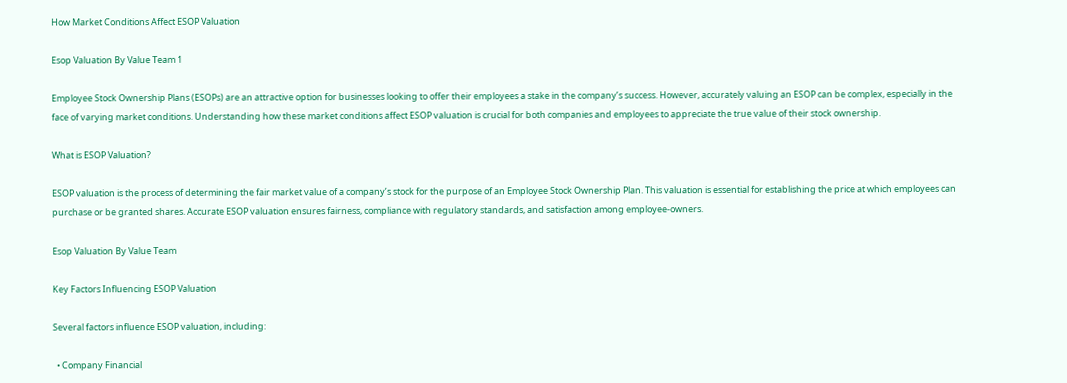How Market Conditions Affect ESOP Valuation

Esop Valuation By Value Team 1

Employee Stock Ownership Plans (ESOPs) are an attractive option for businesses looking to offer their employees a stake in the company’s success. However, accurately valuing an ESOP can be complex, especially in the face of varying market conditions. Understanding how these market conditions affect ESOP valuation is crucial for both companies and employees to appreciate the true value of their stock ownership.

What is ESOP Valuation?

ESOP valuation is the process of determining the fair market value of a company’s stock for the purpose of an Employee Stock Ownership Plan. This valuation is essential for establishing the price at which employees can purchase or be granted shares. Accurate ESOP valuation ensures fairness, compliance with regulatory standards, and satisfaction among employee-owners.

Esop Valuation By Value Team

Key Factors Influencing ESOP Valuation

Several factors influence ESOP valuation, including:

  • Company Financial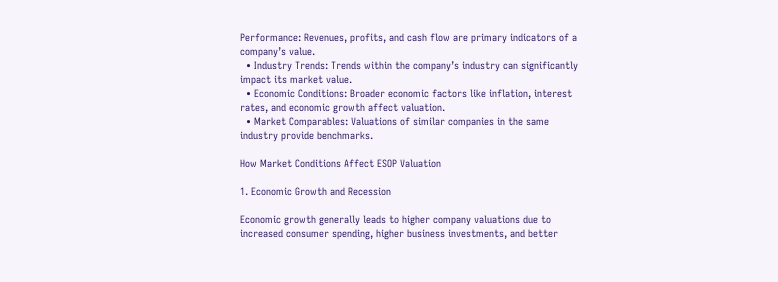Performance: Revenues, profits, and cash flow are primary indicators of a company’s value.
  • Industry Trends: Trends within the company’s industry can significantly impact its market value.
  • Economic Conditions: Broader economic factors like inflation, interest rates, and economic growth affect valuation.
  • Market Comparables: Valuations of similar companies in the same industry provide benchmarks.

How Market Conditions Affect ESOP Valuation

1. Economic Growth and Recession

Economic growth generally leads to higher company valuations due to increased consumer spending, higher business investments, and better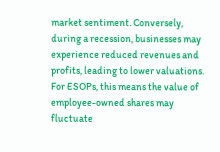market sentiment. Conversely, during a recession, businesses may experience reduced revenues and profits, leading to lower valuations. For ESOPs, this means the value of employee-owned shares may fluctuate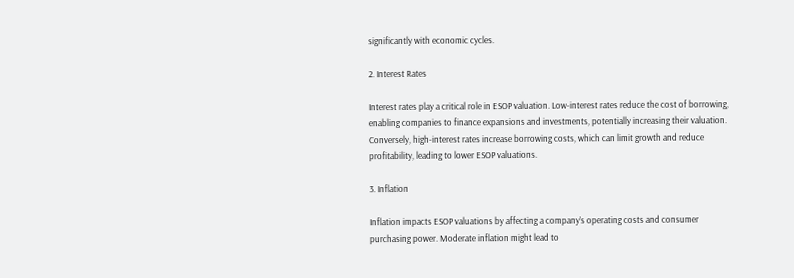significantly with economic cycles.

2. Interest Rates

Interest rates play a critical role in ESOP valuation. Low-interest rates reduce the cost of borrowing, enabling companies to finance expansions and investments, potentially increasing their valuation. Conversely, high-interest rates increase borrowing costs, which can limit growth and reduce profitability, leading to lower ESOP valuations.

3. Inflation

Inflation impacts ESOP valuations by affecting a company’s operating costs and consumer purchasing power. Moderate inflation might lead to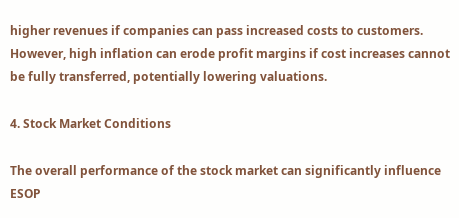higher revenues if companies can pass increased costs to customers. However, high inflation can erode profit margins if cost increases cannot be fully transferred, potentially lowering valuations.

4. Stock Market Conditions

The overall performance of the stock market can significantly influence ESOP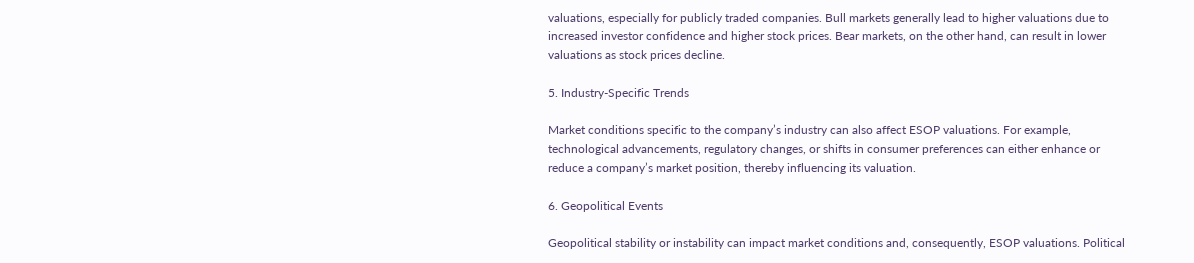valuations, especially for publicly traded companies. Bull markets generally lead to higher valuations due to increased investor confidence and higher stock prices. Bear markets, on the other hand, can result in lower valuations as stock prices decline.

5. Industry-Specific Trends

Market conditions specific to the company’s industry can also affect ESOP valuations. For example, technological advancements, regulatory changes, or shifts in consumer preferences can either enhance or reduce a company’s market position, thereby influencing its valuation.

6. Geopolitical Events

Geopolitical stability or instability can impact market conditions and, consequently, ESOP valuations. Political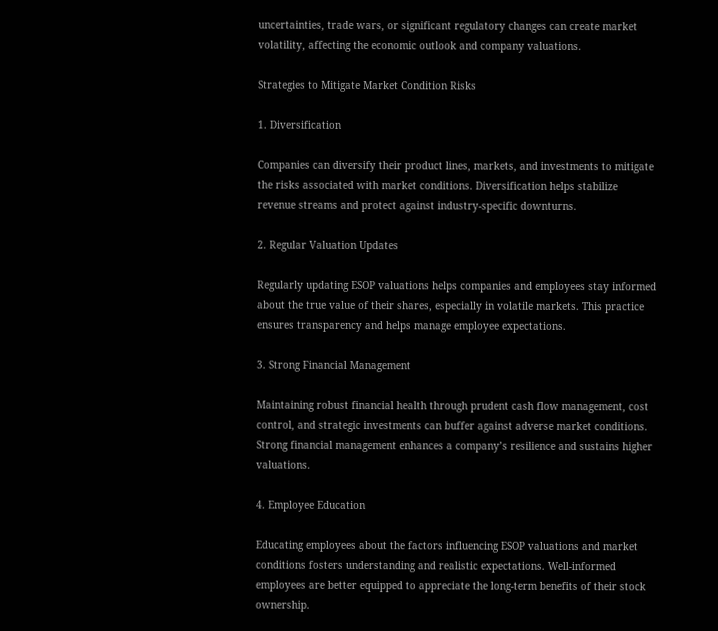uncertainties, trade wars, or significant regulatory changes can create market volatility, affecting the economic outlook and company valuations.

Strategies to Mitigate Market Condition Risks

1. Diversification

Companies can diversify their product lines, markets, and investments to mitigate the risks associated with market conditions. Diversification helps stabilize revenue streams and protect against industry-specific downturns.

2. Regular Valuation Updates

Regularly updating ESOP valuations helps companies and employees stay informed about the true value of their shares, especially in volatile markets. This practice ensures transparency and helps manage employee expectations.

3. Strong Financial Management

Maintaining robust financial health through prudent cash flow management, cost control, and strategic investments can buffer against adverse market conditions. Strong financial management enhances a company’s resilience and sustains higher valuations.

4. Employee Education

Educating employees about the factors influencing ESOP valuations and market conditions fosters understanding and realistic expectations. Well-informed employees are better equipped to appreciate the long-term benefits of their stock ownership.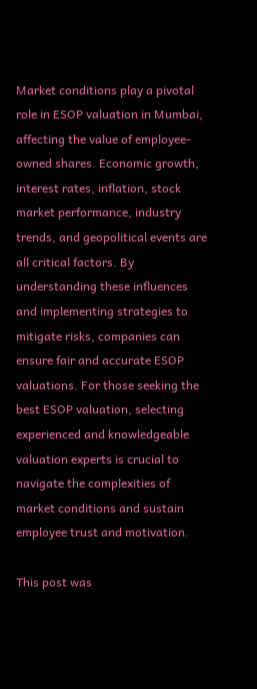Market conditions play a pivotal role in ESOP valuation in Mumbai, affecting the value of employee-owned shares. Economic growth, interest rates, inflation, stock market performance, industry trends, and geopolitical events are all critical factors. By understanding these influences and implementing strategies to mitigate risks, companies can ensure fair and accurate ESOP valuations. For those seeking the best ESOP valuation, selecting experienced and knowledgeable valuation experts is crucial to navigate the complexities of market conditions and sustain employee trust and motivation.

This post was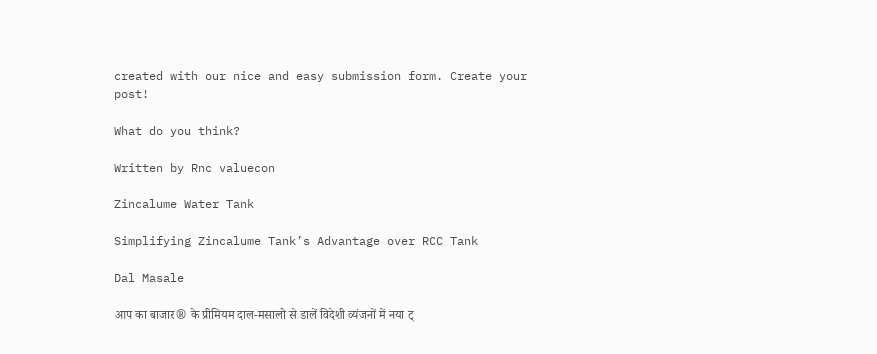created with our nice and easy submission form. Create your post!

What do you think?

Written by Rnc valuecon

Zincalume Water Tank

Simplifying Zincalume Tank’s Advantage over RCC Tank

Dal Masale

आप का बाजार® के प्रीमियम दाल-मसालो से डालें विदेशी व्यंजनों में नया ट्